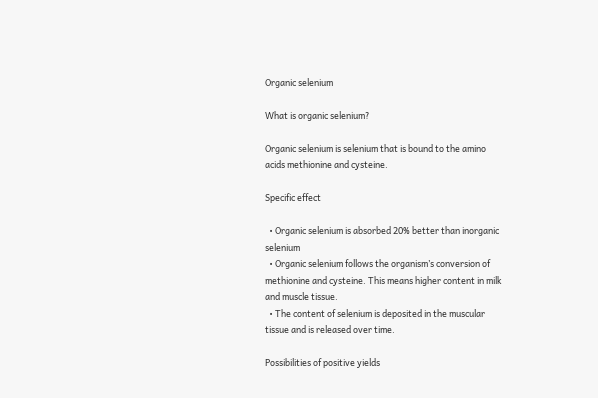Organic selenium

What is organic selenium?

Organic selenium is selenium that is bound to the amino acids methionine and cysteine.

Specific effect

  • Organic selenium is absorbed 20% better than inorganic selenium
  • Organic selenium follows the organism’s conversion of methionine and cysteine. This means higher content in milk and muscle tissue.
  • The content of selenium is deposited in the muscular tissue and is released over time.

Possibilities of positive yields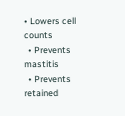• Lowers cell counts
  • Prevents mastitis
  • Prevents retained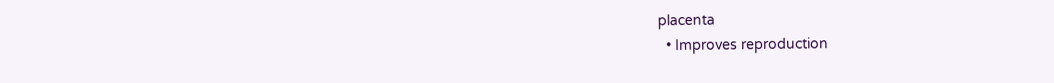placenta
  • Improves reproduction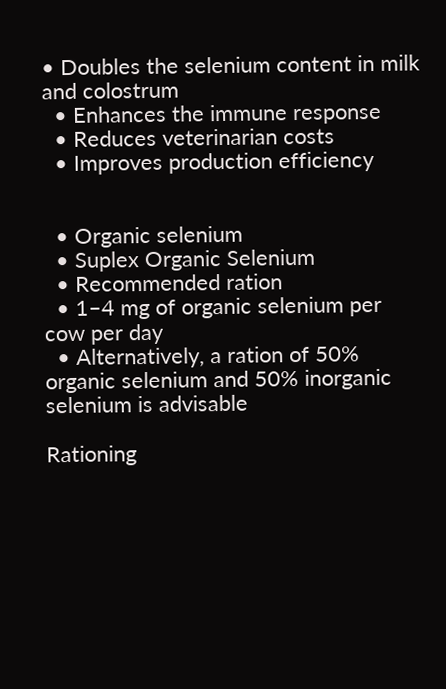• Doubles the selenium content in milk and colostrum
  • Enhances the immune response
  • Reduces veterinarian costs
  • Improves production efficiency


  • Organic selenium
  • Suplex Organic Selenium
  • Recommended ration
  • 1–4 mg of organic selenium per cow per day
  • Alternatively, a ration of 50% organic selenium and 50% inorganic selenium is advisable

Rationing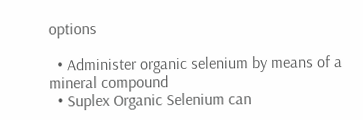options

  • Administer organic selenium by means of a mineral compound
  • Suplex Organic Selenium can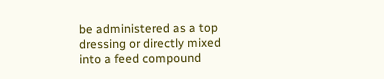be administered as a top dressing or directly mixed into a feed compound